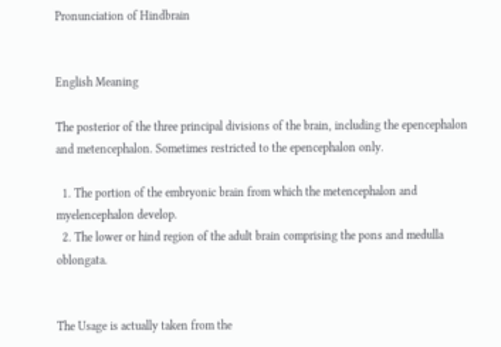Pronunciation of Hindbrain


English Meaning

The posterior of the three principal divisions of the brain, including the epencephalon and metencephalon. Sometimes restricted to the epencephalon only.

  1. The portion of the embryonic brain from which the metencephalon and myelencephalon develop.
  2. The lower or hind region of the adult brain comprising the pons and medulla oblongata.


The Usage is actually taken from the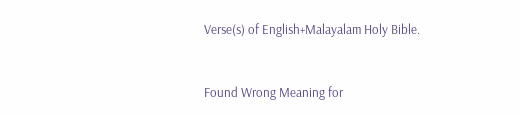Verse(s) of English+Malayalam Holy Bible.


Found Wrong Meaning for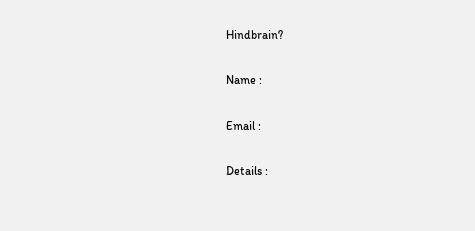Hindbrain?

Name :

Email :

Details :